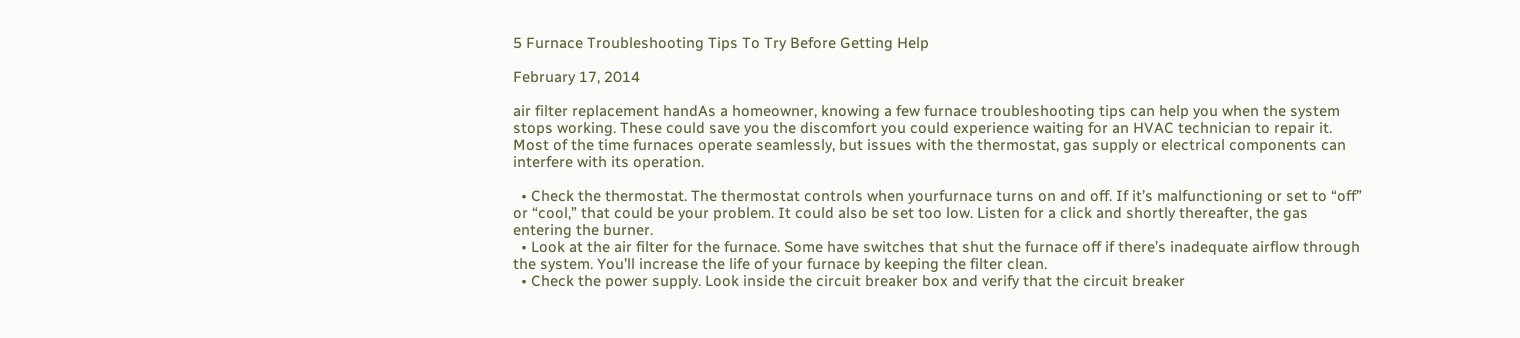5 Furnace Troubleshooting Tips To Try Before Getting Help

February 17, 2014

air filter replacement handAs a homeowner, knowing a few furnace troubleshooting tips can help you when the system stops working. These could save you the discomfort you could experience waiting for an HVAC technician to repair it. Most of the time furnaces operate seamlessly, but issues with the thermostat, gas supply or electrical components can interfere with its operation.

  • Check the thermostat. The thermostat controls when yourfurnace turns on and off. If it’s malfunctioning or set to “off” or “cool,” that could be your problem. It could also be set too low. Listen for a click and shortly thereafter, the gas entering the burner.
  • Look at the air filter for the furnace. Some have switches that shut the furnace off if there’s inadequate airflow through the system. You’ll increase the life of your furnace by keeping the filter clean.
  • Check the power supply. Look inside the circuit breaker box and verify that the circuit breaker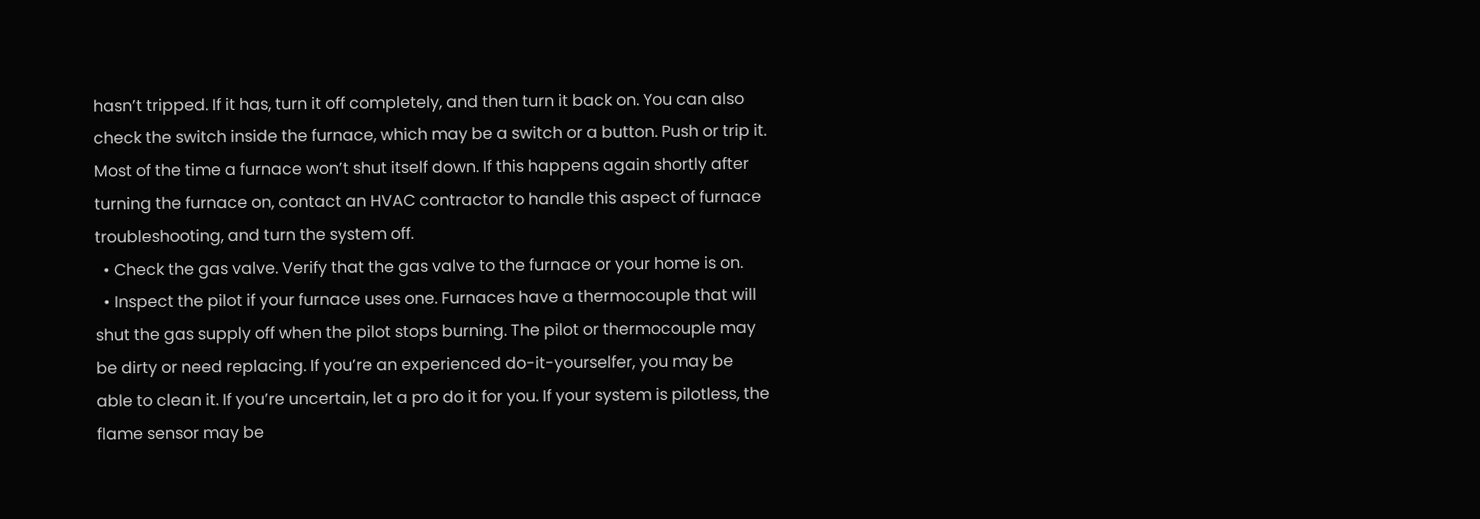hasn’t tripped. If it has, turn it off completely, and then turn it back on. You can also check the switch inside the furnace, which may be a switch or a button. Push or trip it. Most of the time a furnace won’t shut itself down. If this happens again shortly after turning the furnace on, contact an HVAC contractor to handle this aspect of furnace troubleshooting, and turn the system off.
  • Check the gas valve. Verify that the gas valve to the furnace or your home is on.
  • Inspect the pilot if your furnace uses one. Furnaces have a thermocouple that will shut the gas supply off when the pilot stops burning. The pilot or thermocouple may be dirty or need replacing. If you’re an experienced do-it-yourselfer, you may be able to clean it. If you’re uncertain, let a pro do it for you. If your system is pilotless, the flame sensor may be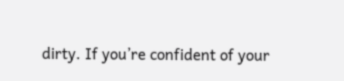dirty. If you’re confident of your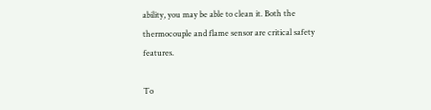ability, you may be able to clean it. Both the thermocouple and flame sensor are critical safety features.

To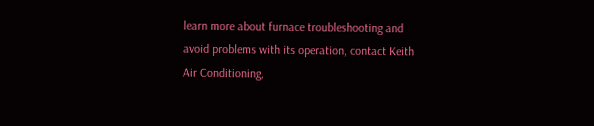learn more about furnace troubleshooting and avoid problems with its operation, contact Keith Air Conditioning,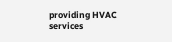providing HVAC services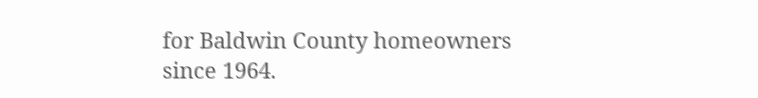for Baldwin County homeowners since 1964.